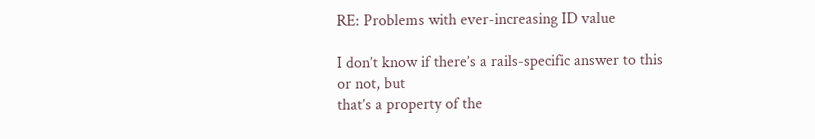RE: Problems with ever-increasing ID value

I don’t know if there’s a rails-specific answer to this or not, but
that’s a property of the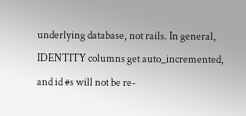underlying database, not rails. In general,
IDENTITY columns get auto_incremented, and id #s will not be re-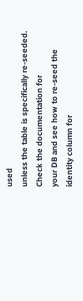used
unless the table is specifically re-seeded. Check the documentation for
your DB and see how to re-seed the identity column for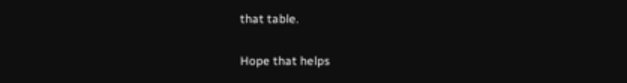that table.

Hope that helps